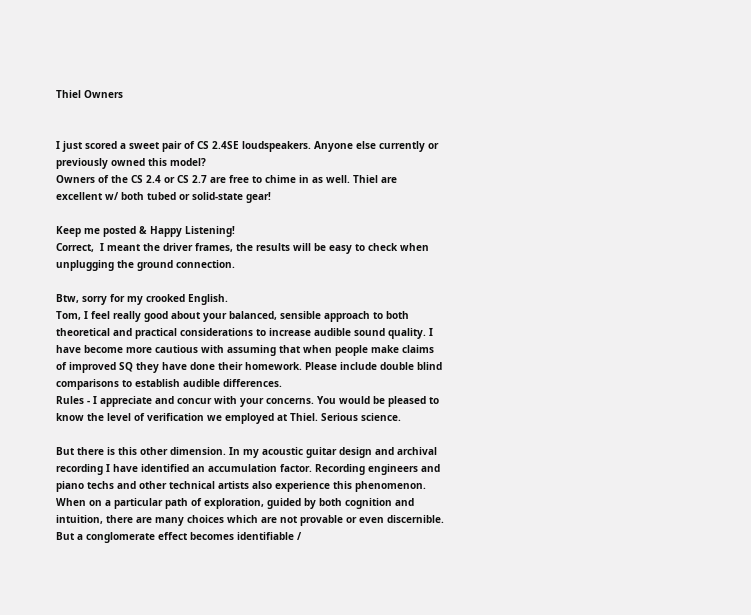Thiel Owners


I just scored a sweet pair of CS 2.4SE loudspeakers. Anyone else currently or previously owned this model?
Owners of the CS 2.4 or CS 2.7 are free to chime in as well. Thiel are excellent w/ both tubed or solid-state gear!

Keep me posted & Happy Listening!
Correct,  I meant the driver frames, the results will be easy to check when unplugging the ground connection.

Btw, sorry for my crooked English.
Tom, I feel really good about your balanced, sensible approach to both theoretical and practical considerations to increase audible sound quality. I have become more cautious with assuming that when people make claims of improved SQ they have done their homework. Please include double blind comparisons to establish audible differences.
Rules - I appreciate and concur with your concerns. You would be pleased to know the level of verification we employed at Thiel. Serious science.

But there is this other dimension. In my acoustic guitar design and archival recording I have identified an accumulation factor. Recording engineers and piano techs and other technical artists also experience this phenomenon. When on a particular path of exploration, guided by both cognition and intuition, there are many choices which are not provable or even discernible. But a conglomerate effect becomes identifiable /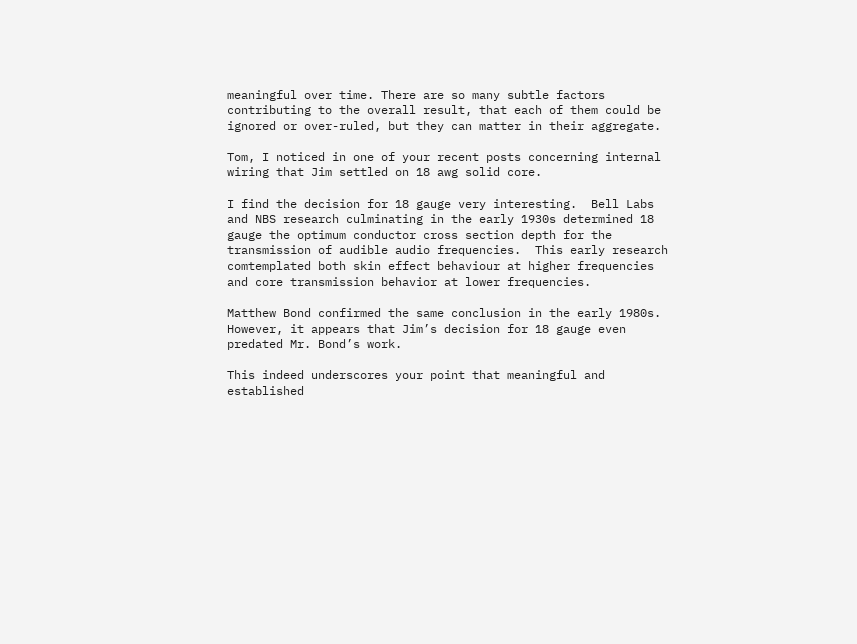meaningful over time. There are so many subtle factors contributing to the overall result, that each of them could be ignored or over-ruled, but they can matter in their aggregate.

Tom, I noticed in one of your recent posts concerning internal wiring that Jim settled on 18 awg solid core.

I find the decision for 18 gauge very interesting.  Bell Labs and NBS research culminating in the early 1930s determined 18 gauge the optimum conductor cross section depth for the transmission of audible audio frequencies.  This early research comtemplated both skin effect behaviour at higher frequencies and core transmission behavior at lower frequencies.

Matthew Bond confirmed the same conclusion in the early 1980s.  However, it appears that Jim’s decision for 18 gauge even predated Mr. Bond’s work.

This indeed underscores your point that meaningful and established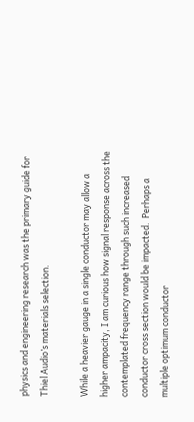physics and engineering research was the primary guide for Thiel Audio’s materials selection.

While a heavier gauge in a single conductor may allow a higher ampacity, I am curious how signal response across the contemplated frequency range through such increased conductor cross section would be impacted.  Perhaps a multiple optimum conductor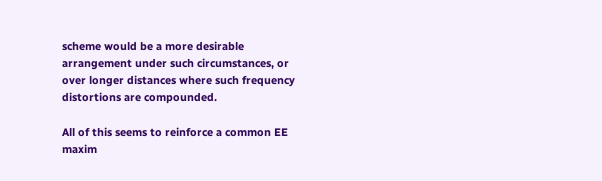scheme would be a more desirable arrangement under such circumstances, or over longer distances where such frequency distortions are compounded.

All of this seems to reinforce a common EE maxim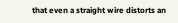that even a straight wire distorts an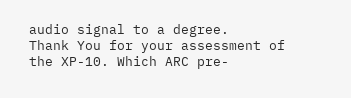audio signal to a degree.
Thank You for your assessment of the XP-10. Which ARC pre-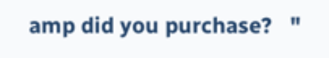amp did you purchase?   "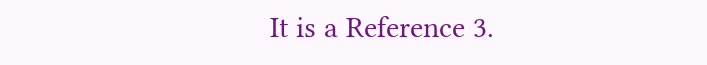It is a Reference 3.